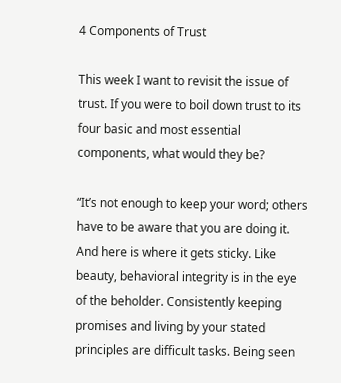4 Components of Trust

This week I want to revisit the issue of trust. If you were to boil down trust to its four basic and most essential components, what would they be?

“It’s not enough to keep your word; others have to be aware that you are doing it. And here is where it gets sticky. Like beauty, behavioral integrity is in the eye of the beholder. Consistently keeping promises and living by your stated principles are difficult tasks. Being seen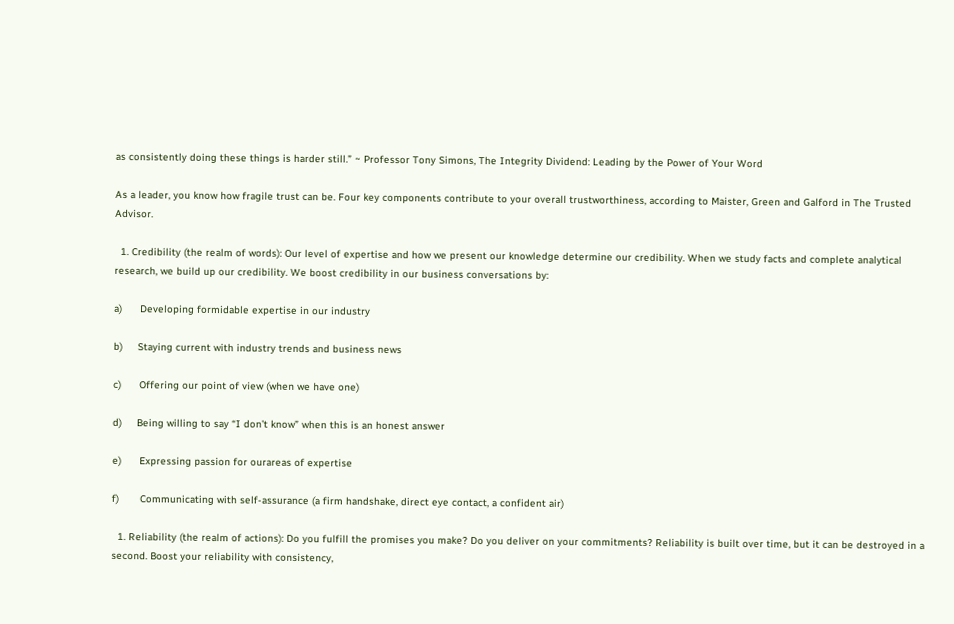as consistently doing these things is harder still.” ~ Professor Tony Simons, The Integrity Dividend: Leading by the Power of Your Word

As a leader, you know how fragile trust can be. Four key components contribute to your overall trustworthiness, according to Maister, Green and Galford in The Trusted Advisor.

  1. Credibility (the realm of words): Our level of expertise and how we present our knowledge determine our credibility. When we study facts and complete analytical research, we build up our credibility. We boost credibility in our business conversations by:

a)      Developing formidable expertise in our industry

b)     Staying current with industry trends and business news

c)      Offering our point of view (when we have one)

d)     Being willing to say “I don’t know” when this is an honest answer

e)      Expressing passion for ourareas of expertise

f)       Communicating with self-assurance (a firm handshake, direct eye contact, a confident air)

  1. Reliability (the realm of actions): Do you fulfill the promises you make? Do you deliver on your commitments? Reliability is built over time, but it can be destroyed in a second. Boost your reliability with consistency,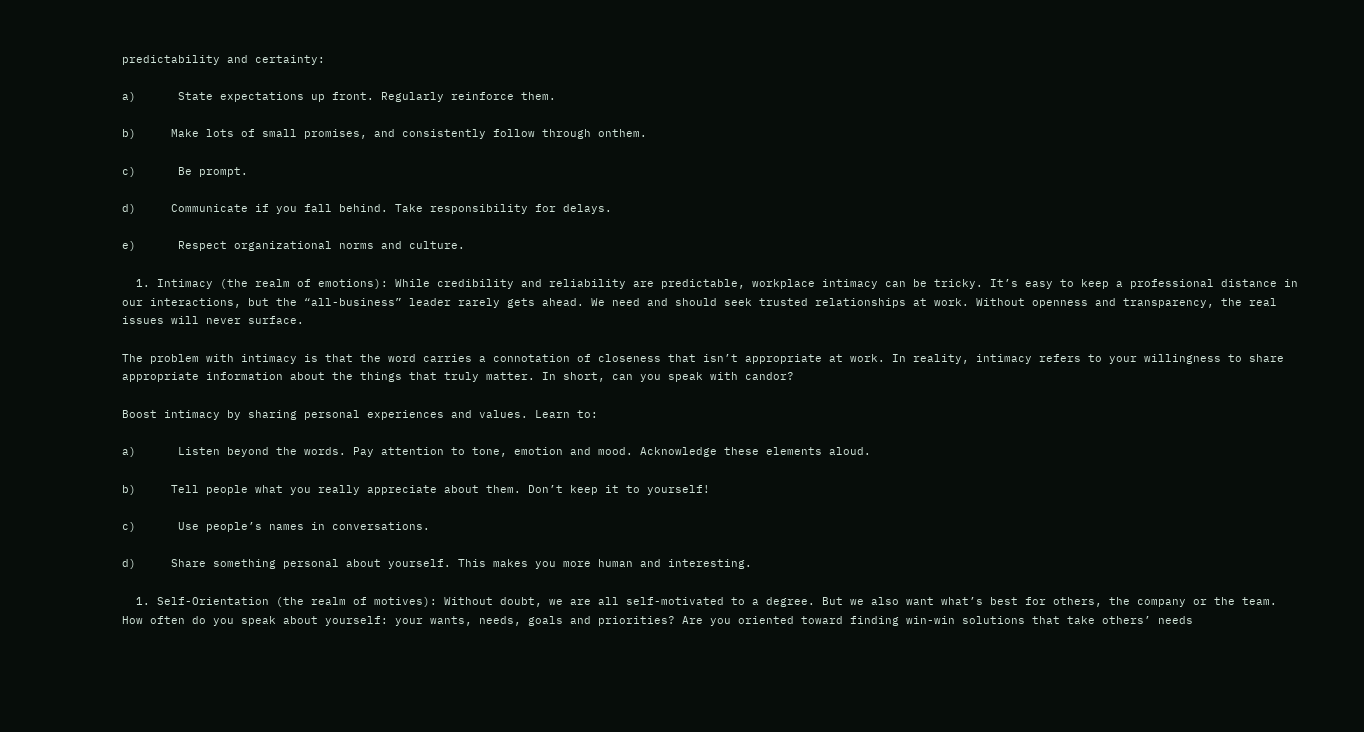predictability and certainty:

a)      State expectations up front. Regularly reinforce them.

b)     Make lots of small promises, and consistently follow through onthem.

c)      Be prompt.

d)     Communicate if you fall behind. Take responsibility for delays.

e)      Respect organizational norms and culture.

  1. Intimacy (the realm of emotions): While credibility and reliability are predictable, workplace intimacy can be tricky. It’s easy to keep a professional distance in our interactions, but the “all-business” leader rarely gets ahead. We need and should seek trusted relationships at work. Without openness and transparency, the real issues will never surface.

The problem with intimacy is that the word carries a connotation of closeness that isn’t appropriate at work. In reality, intimacy refers to your willingness to share appropriate information about the things that truly matter. In short, can you speak with candor?

Boost intimacy by sharing personal experiences and values. Learn to:

a)      Listen beyond the words. Pay attention to tone, emotion and mood. Acknowledge these elements aloud.

b)     Tell people what you really appreciate about them. Don’t keep it to yourself!

c)      Use people’s names in conversations.

d)     Share something personal about yourself. This makes you more human and interesting.

  1. Self-Orientation (the realm of motives): Without doubt, we are all self-motivated to a degree. But we also want what’s best for others, the company or the team. How often do you speak about yourself: your wants, needs, goals and priorities? Are you oriented toward finding win-win solutions that take others’ needs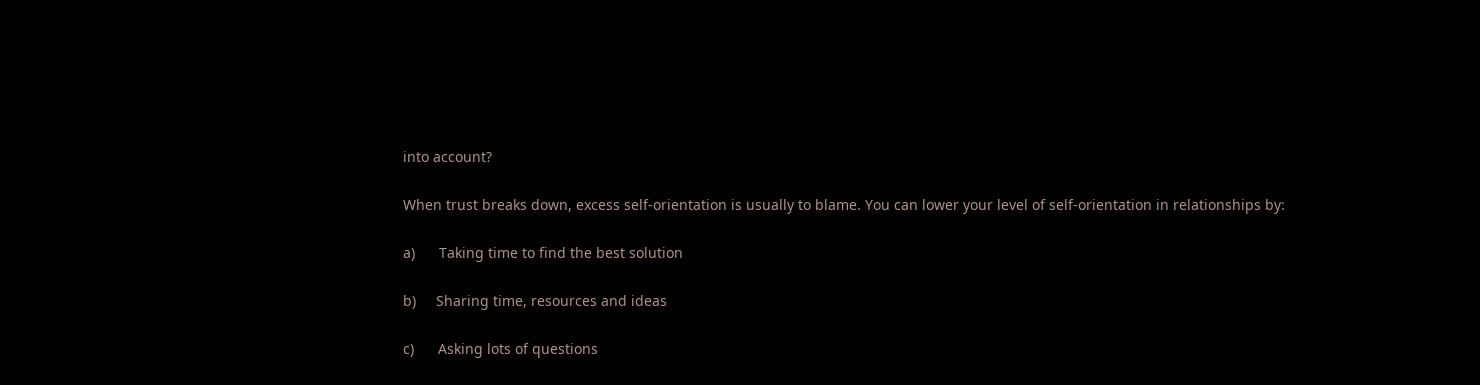into account?

When trust breaks down, excess self-orientation is usually to blame. You can lower your level of self-orientation in relationships by:

a)      Taking time to find the best solution

b)     Sharing time, resources and ideas

c)      Asking lots of questions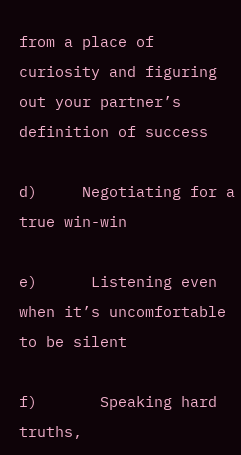from a place of curiosity and figuring out your partner’s definition of success

d)     Negotiating for a true win-win

e)      Listening even when it’s uncomfortable to be silent

f)       Speaking hard truths,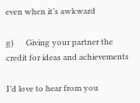even when it’s awkward

g)      Giving your partner the credit for ideas and achievements

I’d love to hear from you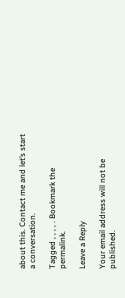about this. Contact me and let’s start a conversation.

Tagged , , , , . Bookmark the permalink.

Leave a Reply

Your email address will not be published.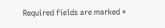Required fields are marked *